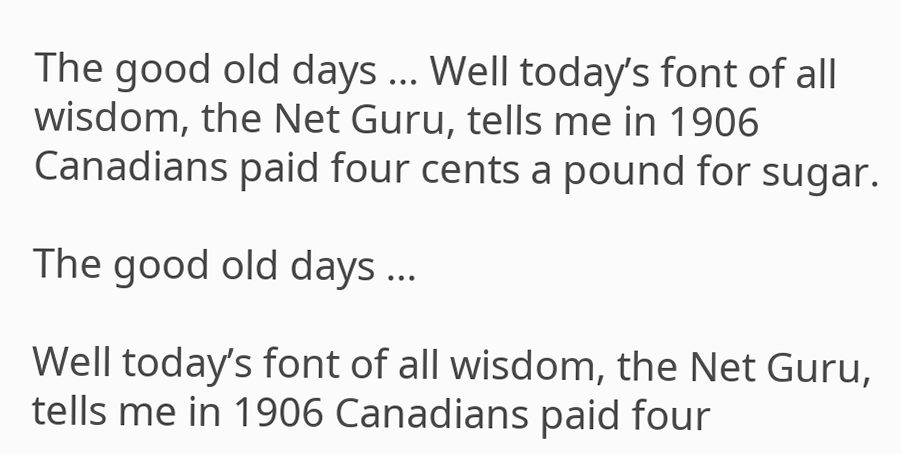The good old days … Well today’s font of all wisdom, the Net Guru, tells me in 1906 Canadians paid four cents a pound for sugar.

The good old days …

Well today’s font of all wisdom, the Net Guru, tells me in 1906 Canadians paid four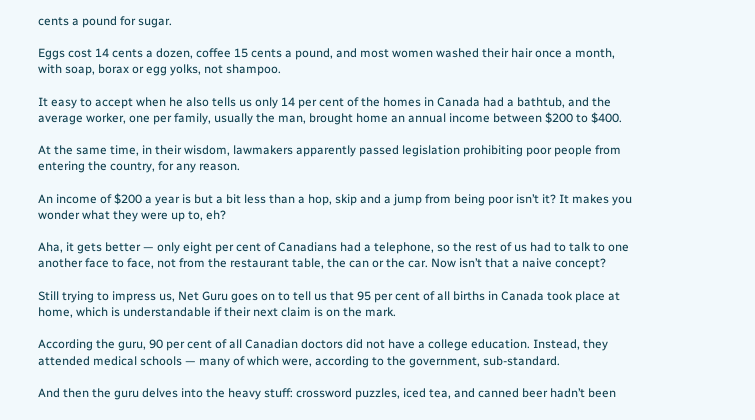cents a pound for sugar.

Eggs cost 14 cents a dozen, coffee 15 cents a pound, and most women washed their hair once a month, with soap, borax or egg yolks, not shampoo.

It easy to accept when he also tells us only 14 per cent of the homes in Canada had a bathtub, and the average worker, one per family, usually the man, brought home an annual income between $200 to $400.

At the same time, in their wisdom, lawmakers apparently passed legislation prohibiting poor people from entering the country, for any reason.

An income of $200 a year is but a bit less than a hop, skip and a jump from being poor isn’t it? It makes you wonder what they were up to, eh?

Aha, it gets better — only eight per cent of Canadians had a telephone, so the rest of us had to talk to one another face to face, not from the restaurant table, the can or the car. Now isn’t that a naive concept?

Still trying to impress us, Net Guru goes on to tell us that 95 per cent of all births in Canada took place at home, which is understandable if their next claim is on the mark.

According the guru, 90 per cent of all Canadian doctors did not have a college education. Instead, they attended medical schools — many of which were, according to the government, sub-standard.

And then the guru delves into the heavy stuff: crossword puzzles, iced tea, and canned beer hadn’t been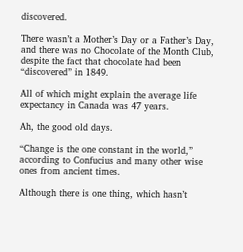discovered.

There wasn’t a Mother’s Day or a Father’s Day, and there was no Chocolate of the Month Club, despite the fact that chocolate had been “discovered” in 1849.

All of which might explain the average life expectancy in Canada was 47 years.

Ah, the good old days.

“Change is the one constant in the world,” according to Confucius and many other wise ones from ancient times.

Although there is one thing, which hasn’t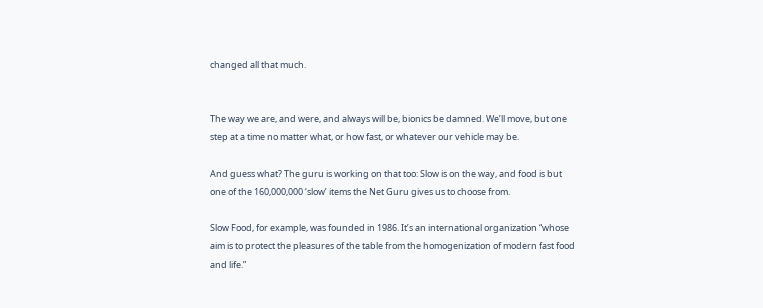changed all that much.


The way we are, and were, and always will be, bionics be damned. We’ll move, but one step at a time no matter what, or how fast, or whatever our vehicle may be.

And guess what? The guru is working on that too: Slow is on the way, and food is but one of the 160,000,000 ‘slow’ items the Net Guru gives us to choose from.

Slow Food, for example, was founded in 1986. It’s an international organization “whose aim is to protect the pleasures of the table from the homogenization of modern fast food and life.”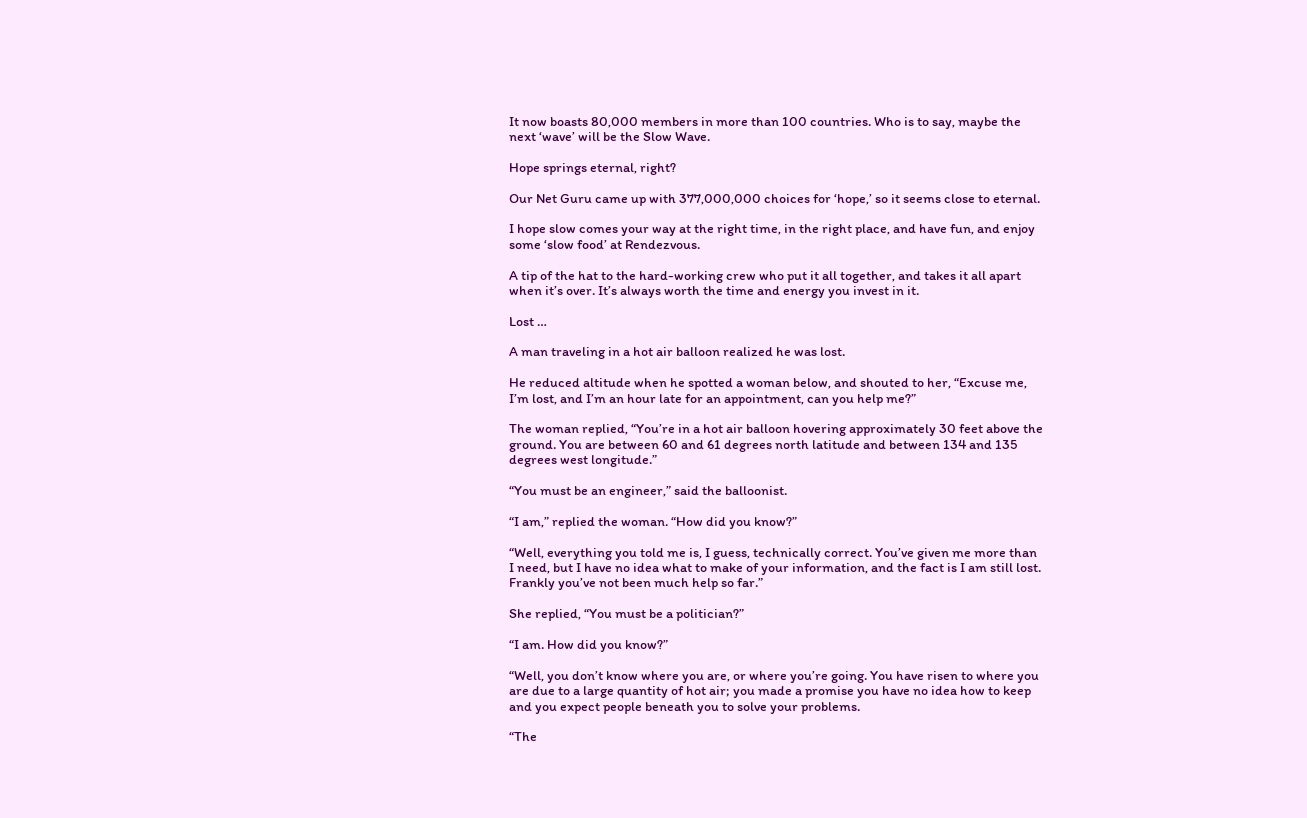It now boasts 80,000 members in more than 100 countries. Who is to say, maybe the next ‘wave’ will be the Slow Wave.

Hope springs eternal, right?

Our Net Guru came up with 377,000,000 choices for ‘hope,’ so it seems close to eternal.

I hope slow comes your way at the right time, in the right place, and have fun, and enjoy some ‘slow food’ at Rendezvous.

A tip of the hat to the hard-working crew who put it all together, and takes it all apart when it’s over. It’s always worth the time and energy you invest in it.

Lost …

A man traveling in a hot air balloon realized he was lost.

He reduced altitude when he spotted a woman below, and shouted to her, “Excuse me, I’m lost, and I’m an hour late for an appointment, can you help me?”

The woman replied, “You’re in a hot air balloon hovering approximately 30 feet above the ground. You are between 60 and 61 degrees north latitude and between 134 and 135 degrees west longitude.”

“You must be an engineer,” said the balloonist.

“I am,” replied the woman. “How did you know?”

“Well, everything you told me is, I guess, technically correct. You’ve given me more than I need, but I have no idea what to make of your information, and the fact is I am still lost. Frankly you’ve not been much help so far.”

She replied, “You must be a politician?”

“I am. How did you know?”

“Well, you don’t know where you are, or where you’re going. You have risen to where you are due to a large quantity of hot air; you made a promise you have no idea how to keep and you expect people beneath you to solve your problems.

“The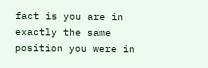fact is you are in exactly the same position you were in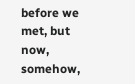before we met, but now, somehow,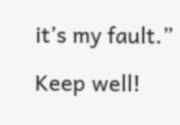it’s my fault.”

Keep well!